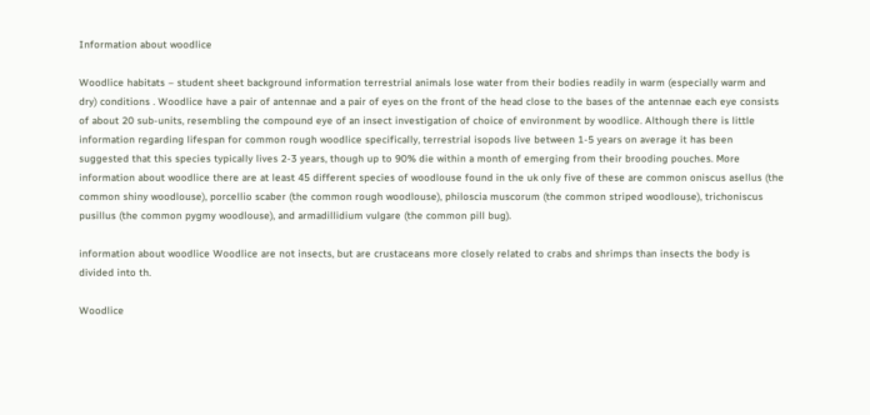Information about woodlice

Woodlice habitats – student sheet background information terrestrial animals lose water from their bodies readily in warm (especially warm and dry) conditions . Woodlice have a pair of antennae and a pair of eyes on the front of the head close to the bases of the antennae each eye consists of about 20 sub-units, resembling the compound eye of an insect investigation of choice of environment by woodlice. Although there is little information regarding lifespan for common rough woodlice specifically, terrestrial isopods live between 1-5 years on average it has been suggested that this species typically lives 2-3 years, though up to 90% die within a month of emerging from their brooding pouches. More information about woodlice there are at least 45 different species of woodlouse found in the uk only five of these are common oniscus asellus (the common shiny woodlouse), porcellio scaber (the common rough woodlouse), philoscia muscorum (the common striped woodlouse), trichoniscus pusillus (the common pygmy woodlouse), and armadillidium vulgare (the common pill bug).

information about woodlice Woodlice are not insects, but are crustaceans more closely related to crabs and shrimps than insects the body is divided into th.

Woodlice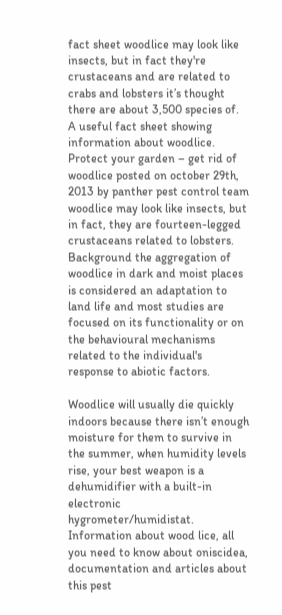fact sheet woodlice may look like insects, but in fact they're crustaceans and are related to crabs and lobsters it’s thought there are about 3,500 species of. A useful fact sheet showing information about woodlice. Protect your garden – get rid of woodlice posted on october 29th, 2013 by panther pest control team woodlice may look like insects, but in fact, they are fourteen-legged crustaceans related to lobsters. Background the aggregation of woodlice in dark and moist places is considered an adaptation to land life and most studies are focused on its functionality or on the behavioural mechanisms related to the individual's response to abiotic factors.

Woodlice will usually die quickly indoors because there isn’t enough moisture for them to survive in the summer, when humidity levels rise, your best weapon is a dehumidifier with a built-in electronic hygrometer/humidistat. Information about wood lice, all you need to know about oniscidea, documentation and articles about this pest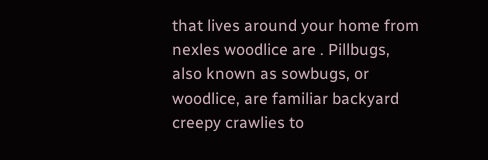that lives around your home from nexles woodlice are . Pillbugs, also known as sowbugs, or woodlice, are familiar backyard creepy crawlies to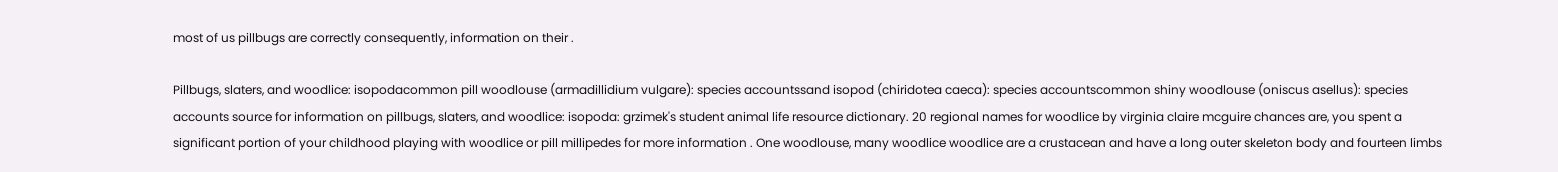most of us pillbugs are correctly consequently, information on their .

Pillbugs, slaters, and woodlice: isopodacommon pill woodlouse (armadillidium vulgare): species accountssand isopod (chiridotea caeca): species accountscommon shiny woodlouse (oniscus asellus): species accounts source for information on pillbugs, slaters, and woodlice: isopoda: grzimek's student animal life resource dictionary. 20 regional names for woodlice by virginia claire mcguire chances are, you spent a significant portion of your childhood playing with woodlice or pill millipedes for more information . One woodlouse, many woodlice woodlice are a crustacean and have a long outer skeleton body and fourteen limbs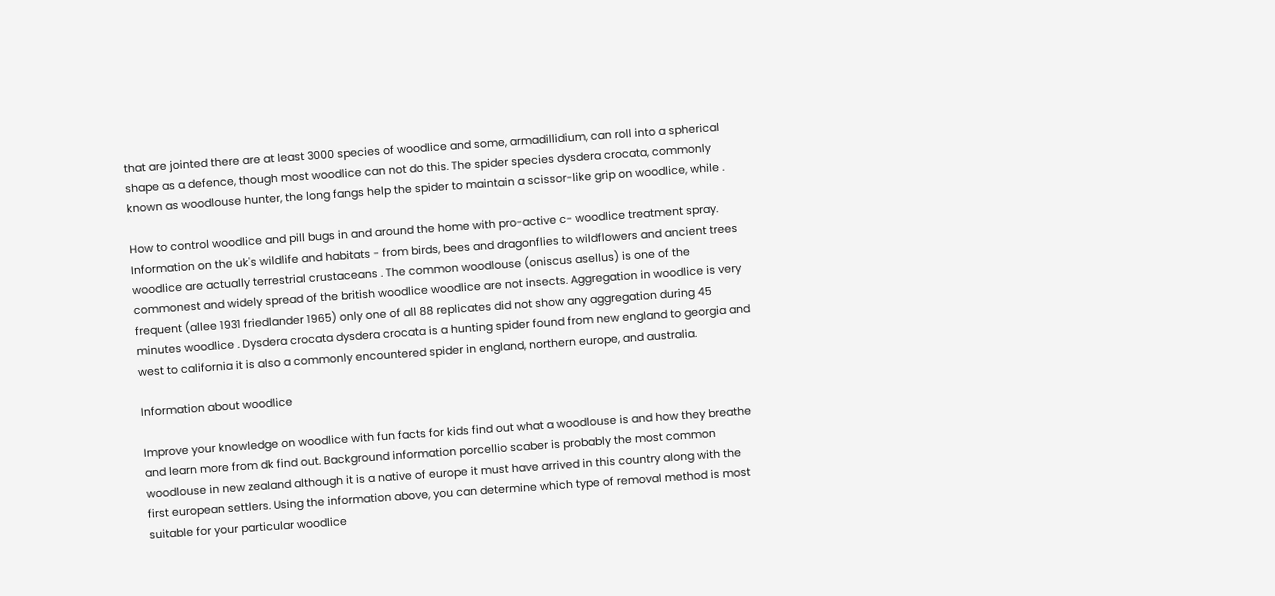that are jointed there are at least 3000 species of woodlice and some, armadillidium, can roll into a spherical shape as a defence, though most woodlice can not do this. The spider species dysdera crocata, commonly known as woodlouse hunter, the long fangs help the spider to maintain a scissor-like grip on woodlice, while .

How to control woodlice and pill bugs in and around the home with pro-active c- woodlice treatment spray. Information on the uk's wildlife and habitats - from birds, bees and dragonflies to wildflowers and ancient trees woodlice are actually terrestrial crustaceans . The common woodlouse (oniscus asellus) is one of the commonest and widely spread of the british woodlice woodlice are not insects. Aggregation in woodlice is very frequent (allee 1931 friedlander 1965) only one of all 88 replicates did not show any aggregation during 45 minutes woodlice . Dysdera crocata dysdera crocata is a hunting spider found from new england to georgia and west to california it is also a commonly encountered spider in england, northern europe, and australia.

Information about woodlice

Improve your knowledge on woodlice with fun facts for kids find out what a woodlouse is and how they breathe and learn more from dk find out. Background information porcellio scaber is probably the most common woodlouse in new zealand although it is a native of europe it must have arrived in this country along with the first european settlers. Using the information above, you can determine which type of removal method is most suitable for your particular woodlice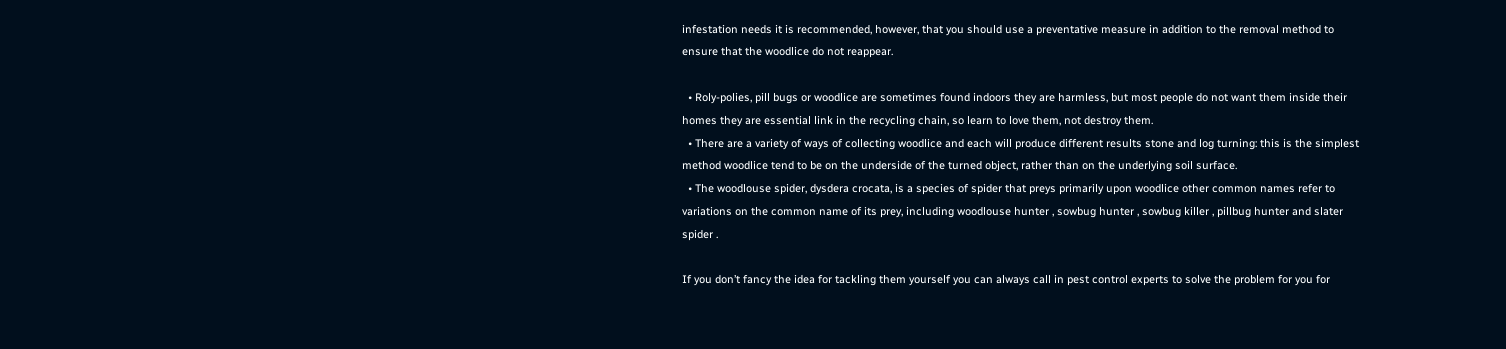infestation needs it is recommended, however, that you should use a preventative measure in addition to the removal method to ensure that the woodlice do not reappear.

  • Roly-polies, pill bugs or woodlice are sometimes found indoors they are harmless, but most people do not want them inside their homes they are essential link in the recycling chain, so learn to love them, not destroy them.
  • There are a variety of ways of collecting woodlice and each will produce different results stone and log turning: this is the simplest method woodlice tend to be on the underside of the turned object, rather than on the underlying soil surface.
  • The woodlouse spider, dysdera crocata, is a species of spider that preys primarily upon woodlice other common names refer to variations on the common name of its prey, including woodlouse hunter , sowbug hunter , sowbug killer , pillbug hunter and slater spider .

If you don’t fancy the idea for tackling them yourself you can always call in pest control experts to solve the problem for you for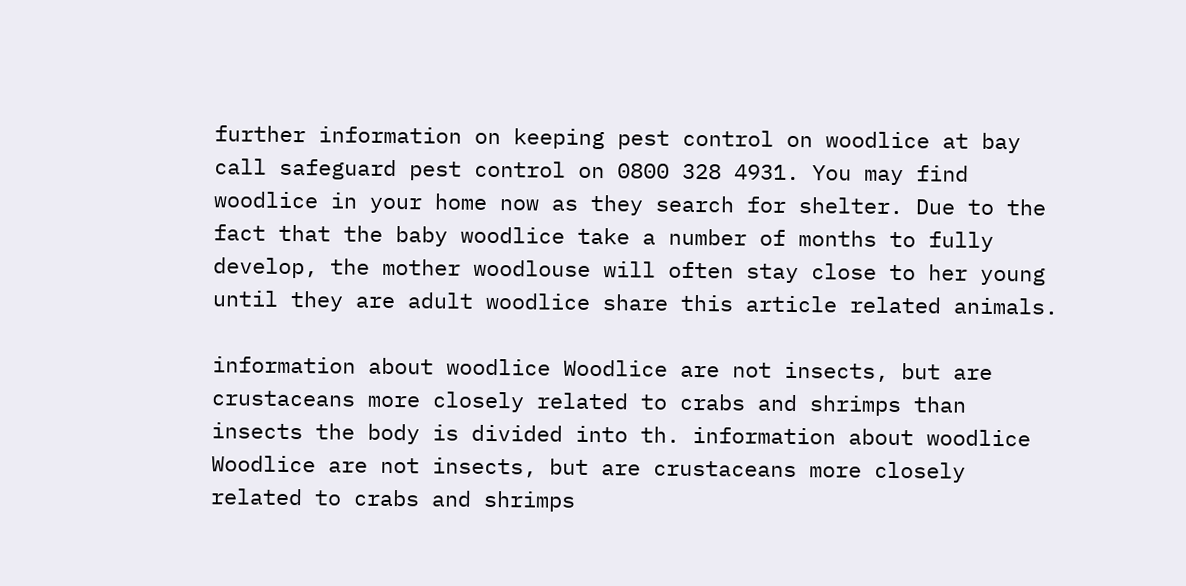further information on keeping pest control on woodlice at bay call safeguard pest control on 0800 328 4931. You may find woodlice in your home now as they search for shelter. Due to the fact that the baby woodlice take a number of months to fully develop, the mother woodlouse will often stay close to her young until they are adult woodlice share this article related animals.

information about woodlice Woodlice are not insects, but are crustaceans more closely related to crabs and shrimps than insects the body is divided into th. information about woodlice Woodlice are not insects, but are crustaceans more closely related to crabs and shrimps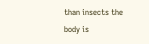than insects the body is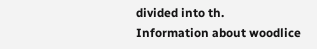divided into th.
Information about woodlice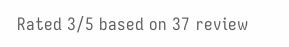Rated 3/5 based on 37 review